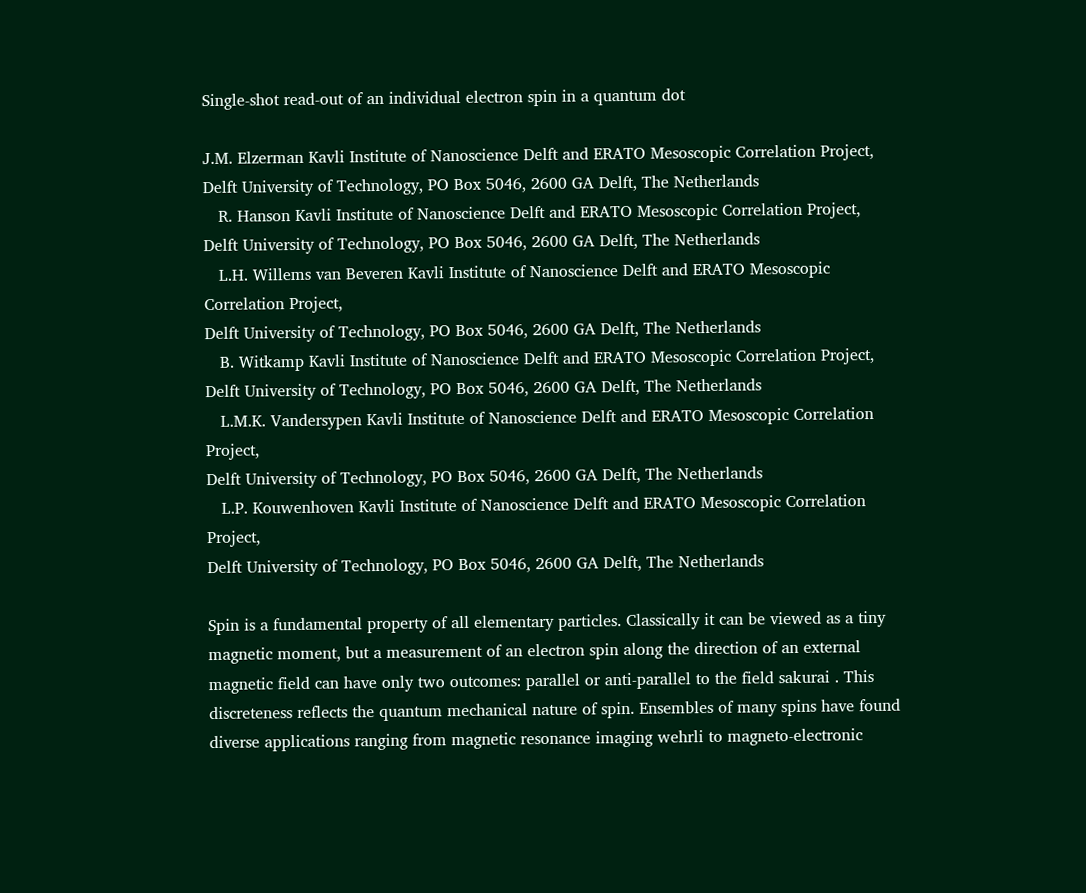Single-shot read-out of an individual electron spin in a quantum dot

J.M. Elzerman Kavli Institute of Nanoscience Delft and ERATO Mesoscopic Correlation Project,
Delft University of Technology, PO Box 5046, 2600 GA Delft, The Netherlands
   R. Hanson Kavli Institute of Nanoscience Delft and ERATO Mesoscopic Correlation Project,
Delft University of Technology, PO Box 5046, 2600 GA Delft, The Netherlands
   L.H. Willems van Beveren Kavli Institute of Nanoscience Delft and ERATO Mesoscopic Correlation Project,
Delft University of Technology, PO Box 5046, 2600 GA Delft, The Netherlands
   B. Witkamp Kavli Institute of Nanoscience Delft and ERATO Mesoscopic Correlation Project,
Delft University of Technology, PO Box 5046, 2600 GA Delft, The Netherlands
   L.M.K. Vandersypen Kavli Institute of Nanoscience Delft and ERATO Mesoscopic Correlation Project,
Delft University of Technology, PO Box 5046, 2600 GA Delft, The Netherlands
   L.P. Kouwenhoven Kavli Institute of Nanoscience Delft and ERATO Mesoscopic Correlation Project,
Delft University of Technology, PO Box 5046, 2600 GA Delft, The Netherlands

Spin is a fundamental property of all elementary particles. Classically it can be viewed as a tiny magnetic moment, but a measurement of an electron spin along the direction of an external magnetic field can have only two outcomes: parallel or anti-parallel to the field sakurai . This discreteness reflects the quantum mechanical nature of spin. Ensembles of many spins have found diverse applications ranging from magnetic resonance imaging wehrli to magneto-electronic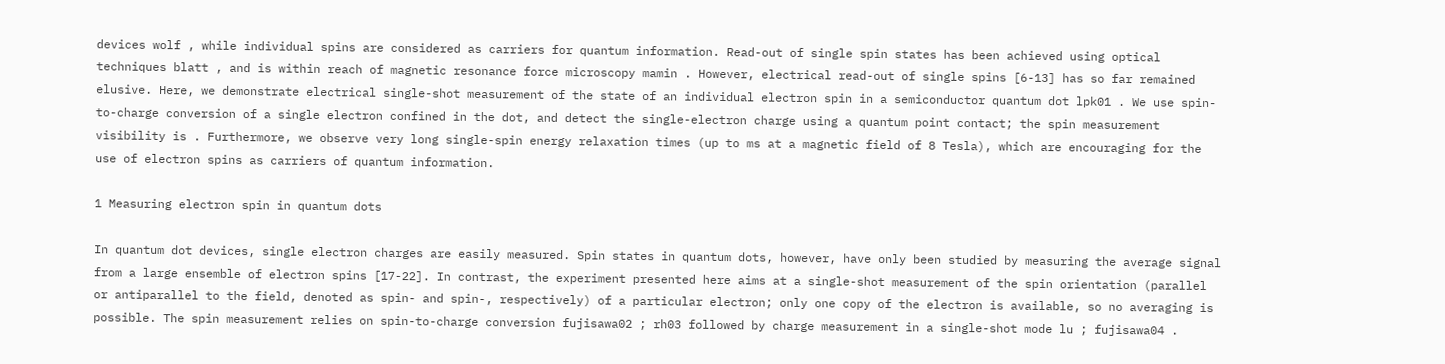devices wolf , while individual spins are considered as carriers for quantum information. Read-out of single spin states has been achieved using optical techniques blatt , and is within reach of magnetic resonance force microscopy mamin . However, electrical read-out of single spins [6-13] has so far remained elusive. Here, we demonstrate electrical single-shot measurement of the state of an individual electron spin in a semiconductor quantum dot lpk01 . We use spin-to-charge conversion of a single electron confined in the dot, and detect the single-electron charge using a quantum point contact; the spin measurement visibility is . Furthermore, we observe very long single-spin energy relaxation times (up to ms at a magnetic field of 8 Tesla), which are encouraging for the use of electron spins as carriers of quantum information.

1 Measuring electron spin in quantum dots

In quantum dot devices, single electron charges are easily measured. Spin states in quantum dots, however, have only been studied by measuring the average signal from a large ensemble of electron spins [17-22]. In contrast, the experiment presented here aims at a single-shot measurement of the spin orientation (parallel or antiparallel to the field, denoted as spin- and spin-, respectively) of a particular electron; only one copy of the electron is available, so no averaging is possible. The spin measurement relies on spin-to-charge conversion fujisawa02 ; rh03 followed by charge measurement in a single-shot mode lu ; fujisawa04 .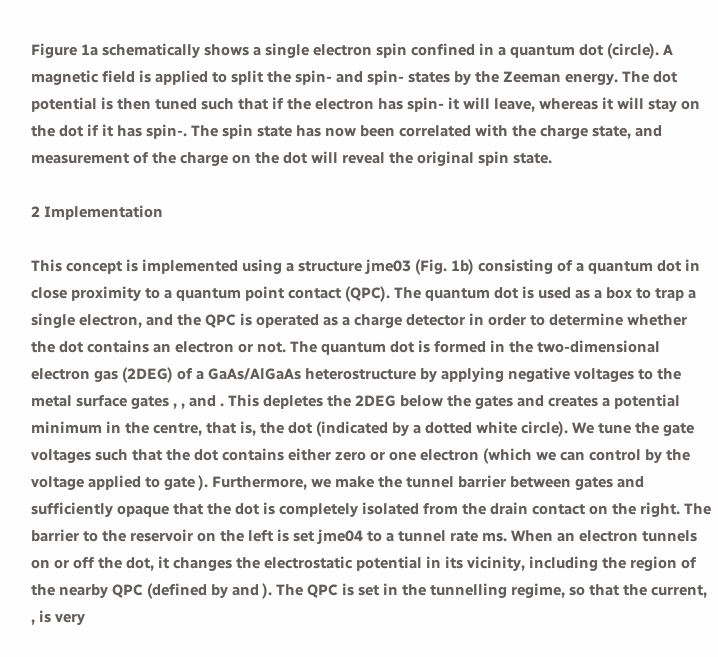Figure 1a schematically shows a single electron spin confined in a quantum dot (circle). A magnetic field is applied to split the spin- and spin- states by the Zeeman energy. The dot potential is then tuned such that if the electron has spin- it will leave, whereas it will stay on the dot if it has spin-. The spin state has now been correlated with the charge state, and measurement of the charge on the dot will reveal the original spin state.

2 Implementation

This concept is implemented using a structure jme03 (Fig. 1b) consisting of a quantum dot in close proximity to a quantum point contact (QPC). The quantum dot is used as a box to trap a single electron, and the QPC is operated as a charge detector in order to determine whether the dot contains an electron or not. The quantum dot is formed in the two-dimensional electron gas (2DEG) of a GaAs/AlGaAs heterostructure by applying negative voltages to the metal surface gates , , and . This depletes the 2DEG below the gates and creates a potential minimum in the centre, that is, the dot (indicated by a dotted white circle). We tune the gate voltages such that the dot contains either zero or one electron (which we can control by the voltage applied to gate ). Furthermore, we make the tunnel barrier between gates and sufficiently opaque that the dot is completely isolated from the drain contact on the right. The barrier to the reservoir on the left is set jme04 to a tunnel rate ms. When an electron tunnels on or off the dot, it changes the electrostatic potential in its vicinity, including the region of the nearby QPC (defined by and ). The QPC is set in the tunnelling regime, so that the current, , is very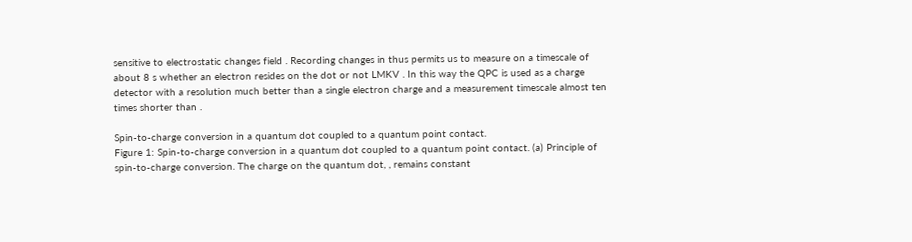sensitive to electrostatic changes field . Recording changes in thus permits us to measure on a timescale of about 8 s whether an electron resides on the dot or not LMKV . In this way the QPC is used as a charge detector with a resolution much better than a single electron charge and a measurement timescale almost ten times shorter than .

Spin-to-charge conversion in a quantum dot coupled to a quantum point contact.
Figure 1: Spin-to-charge conversion in a quantum dot coupled to a quantum point contact. (a) Principle of spin-to-charge conversion. The charge on the quantum dot, , remains constant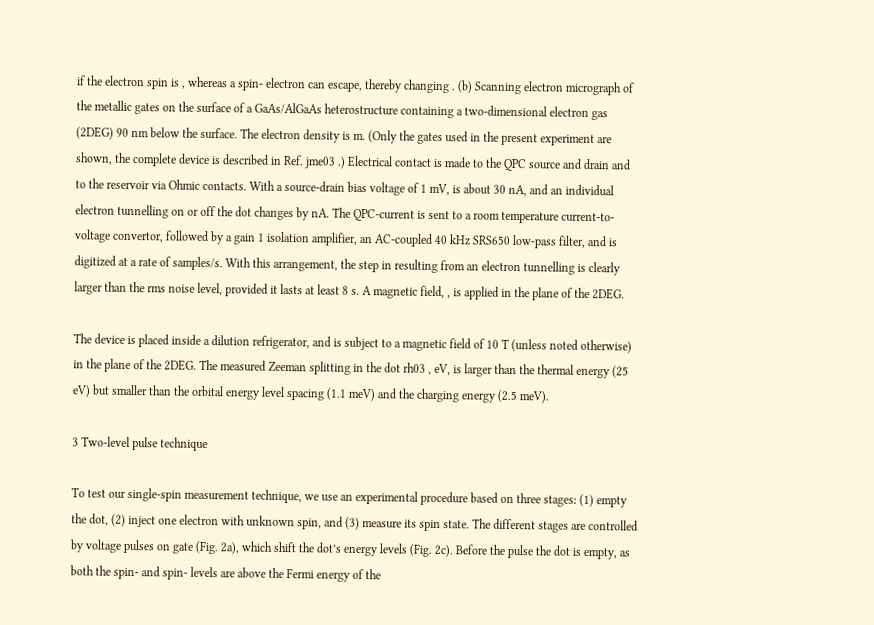if the electron spin is , whereas a spin- electron can escape, thereby changing . (b) Scanning electron micrograph of the metallic gates on the surface of a GaAs/AlGaAs heterostructure containing a two-dimensional electron gas (2DEG) 90 nm below the surface. The electron density is m. (Only the gates used in the present experiment are shown, the complete device is described in Ref. jme03 .) Electrical contact is made to the QPC source and drain and to the reservoir via Ohmic contacts. With a source-drain bias voltage of 1 mV, is about 30 nA, and an individual electron tunnelling on or off the dot changes by nA. The QPC-current is sent to a room temperature current-to-voltage convertor, followed by a gain 1 isolation amplifier, an AC-coupled 40 kHz SRS650 low-pass filter, and is digitized at a rate of samples/s. With this arrangement, the step in resulting from an electron tunnelling is clearly larger than the rms noise level, provided it lasts at least 8 s. A magnetic field, , is applied in the plane of the 2DEG.

The device is placed inside a dilution refrigerator, and is subject to a magnetic field of 10 T (unless noted otherwise) in the plane of the 2DEG. The measured Zeeman splitting in the dot rh03 , eV, is larger than the thermal energy (25 eV) but smaller than the orbital energy level spacing (1.1 meV) and the charging energy (2.5 meV).

3 Two-level pulse technique

To test our single-spin measurement technique, we use an experimental procedure based on three stages: (1) empty the dot, (2) inject one electron with unknown spin, and (3) measure its spin state. The different stages are controlled by voltage pulses on gate (Fig. 2a), which shift the dot’s energy levels (Fig. 2c). Before the pulse the dot is empty, as both the spin- and spin- levels are above the Fermi energy of the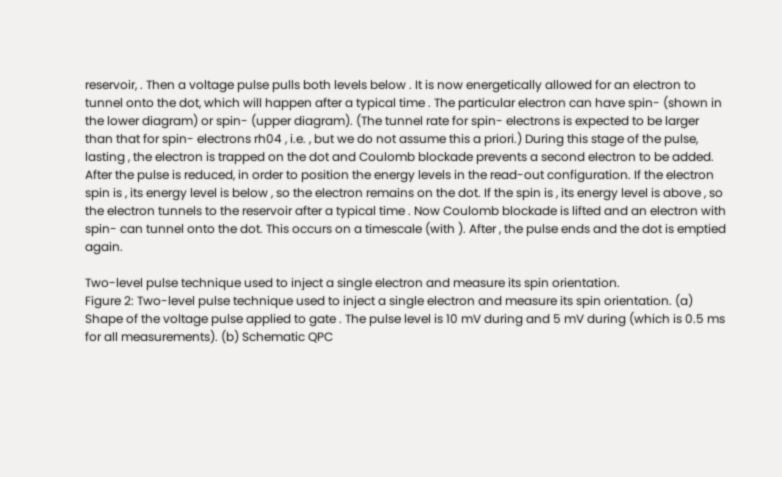reservoir, . Then a voltage pulse pulls both levels below . It is now energetically allowed for an electron to tunnel onto the dot, which will happen after a typical time . The particular electron can have spin- (shown in the lower diagram) or spin- (upper diagram). (The tunnel rate for spin- electrons is expected to be larger than that for spin- electrons rh04 , i.e. , but we do not assume this a priori.) During this stage of the pulse, lasting , the electron is trapped on the dot and Coulomb blockade prevents a second electron to be added. After the pulse is reduced, in order to position the energy levels in the read-out configuration. If the electron spin is , its energy level is below , so the electron remains on the dot. If the spin is , its energy level is above , so the electron tunnels to the reservoir after a typical time . Now Coulomb blockade is lifted and an electron with spin- can tunnel onto the dot. This occurs on a timescale (with ). After , the pulse ends and the dot is emptied again.

Two-level pulse technique used to inject a single electron and measure its spin orientation.
Figure 2: Two-level pulse technique used to inject a single electron and measure its spin orientation. (a) Shape of the voltage pulse applied to gate . The pulse level is 10 mV during and 5 mV during (which is 0.5 ms for all measurements). (b) Schematic QPC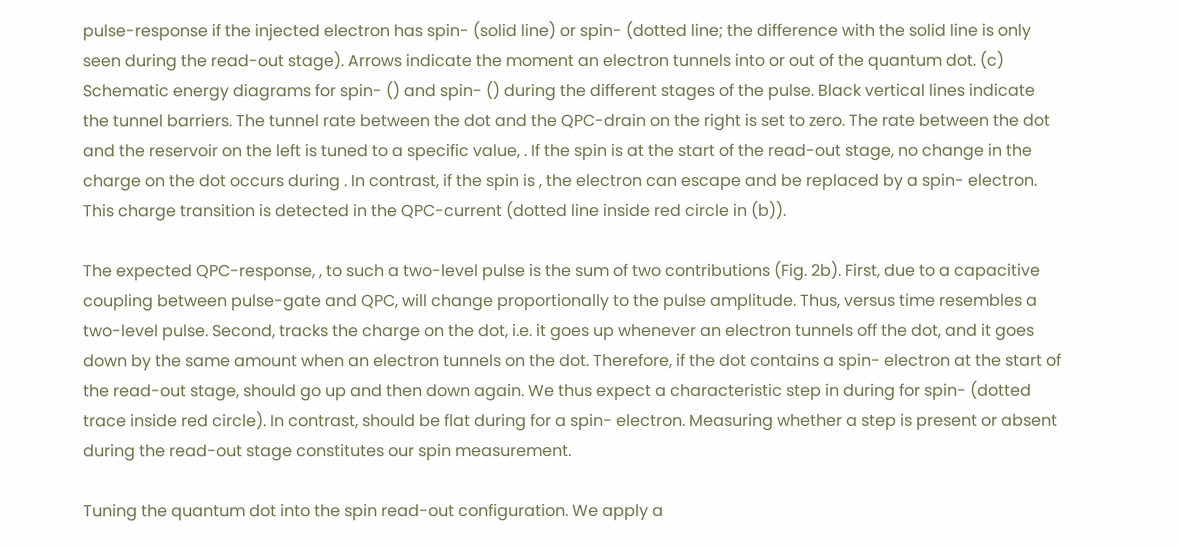pulse-response if the injected electron has spin- (solid line) or spin- (dotted line; the difference with the solid line is only seen during the read-out stage). Arrows indicate the moment an electron tunnels into or out of the quantum dot. (c) Schematic energy diagrams for spin- () and spin- () during the different stages of the pulse. Black vertical lines indicate the tunnel barriers. The tunnel rate between the dot and the QPC-drain on the right is set to zero. The rate between the dot and the reservoir on the left is tuned to a specific value, . If the spin is at the start of the read-out stage, no change in the charge on the dot occurs during . In contrast, if the spin is , the electron can escape and be replaced by a spin- electron. This charge transition is detected in the QPC-current (dotted line inside red circle in (b)).

The expected QPC-response, , to such a two-level pulse is the sum of two contributions (Fig. 2b). First, due to a capacitive coupling between pulse-gate and QPC, will change proportionally to the pulse amplitude. Thus, versus time resembles a two-level pulse. Second, tracks the charge on the dot, i.e. it goes up whenever an electron tunnels off the dot, and it goes down by the same amount when an electron tunnels on the dot. Therefore, if the dot contains a spin- electron at the start of the read-out stage, should go up and then down again. We thus expect a characteristic step in during for spin- (dotted trace inside red circle). In contrast, should be flat during for a spin- electron. Measuring whether a step is present or absent during the read-out stage constitutes our spin measurement.

Tuning the quantum dot into the spin read-out configuration. We apply a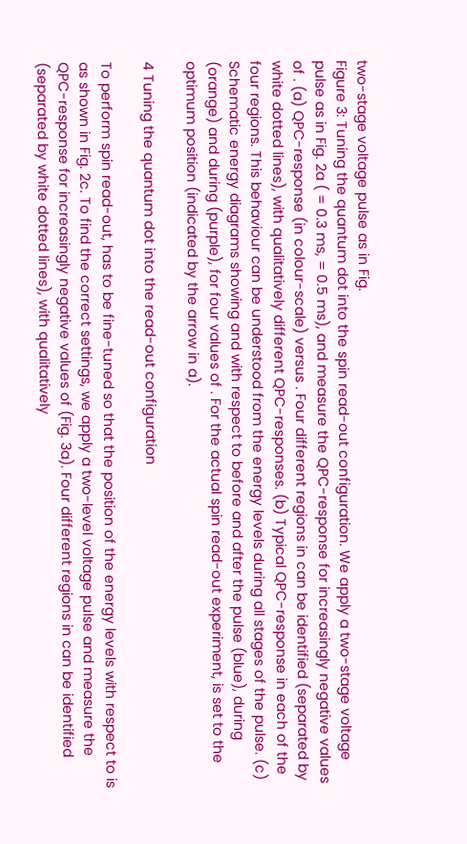two-stage voltage pulse as in Fig.
Figure 3: Tuning the quantum dot into the spin read-out configuration. We apply a two-stage voltage pulse as in Fig. 2a ( = 0.3 ms, = 0.5 ms), and measure the QPC-response for increasingly negative values of . (a) QPC-response (in colour-scale) versus . Four different regions in can be identified (separated by white dotted lines), with qualitatively different QPC-responses. (b) Typical QPC-response in each of the four regions. This behaviour can be understood from the energy levels during all stages of the pulse. (c) Schematic energy diagrams showing and with respect to before and after the pulse (blue), during (orange) and during (purple), for four values of . For the actual spin read-out experiment, is set to the optimum position (indicated by the arrow in a).

4 Tuning the quantum dot into the read-out configuration

To perform spin read-out, has to be fine-tuned so that the position of the energy levels with respect to is as shown in Fig. 2c. To find the correct settings, we apply a two-level voltage pulse and measure the QPC-response for increasingly negative values of (Fig. 3a). Four different regions in can be identified (separated by white dotted lines), with qualitatively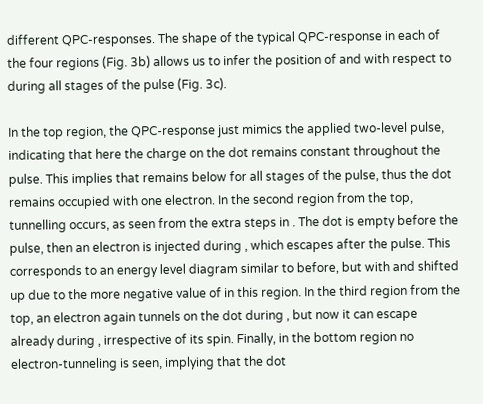different QPC-responses. The shape of the typical QPC-response in each of the four regions (Fig. 3b) allows us to infer the position of and with respect to during all stages of the pulse (Fig. 3c).

In the top region, the QPC-response just mimics the applied two-level pulse, indicating that here the charge on the dot remains constant throughout the pulse. This implies that remains below for all stages of the pulse, thus the dot remains occupied with one electron. In the second region from the top, tunnelling occurs, as seen from the extra steps in . The dot is empty before the pulse, then an electron is injected during , which escapes after the pulse. This corresponds to an energy level diagram similar to before, but with and shifted up due to the more negative value of in this region. In the third region from the top, an electron again tunnels on the dot during , but now it can escape already during , irrespective of its spin. Finally, in the bottom region no electron-tunneling is seen, implying that the dot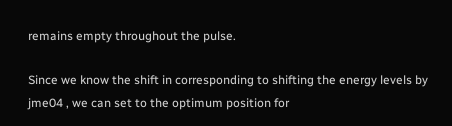remains empty throughout the pulse.

Since we know the shift in corresponding to shifting the energy levels by jme04 , we can set to the optimum position for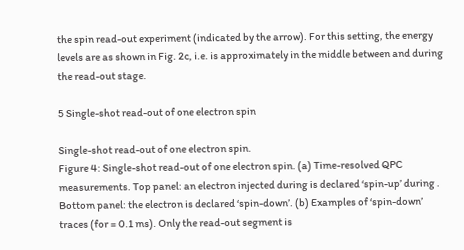the spin read-out experiment (indicated by the arrow). For this setting, the energy levels are as shown in Fig. 2c, i.e. is approximately in the middle between and during the read-out stage.

5 Single-shot read-out of one electron spin

Single-shot read-out of one electron spin.
Figure 4: Single-shot read-out of one electron spin. (a) Time-resolved QPC measurements. Top panel: an electron injected during is declared ‘spin-up’ during . Bottom panel: the electron is declared ‘spin-down’. (b) Examples of ‘spin-down’ traces (for = 0.1 ms). Only the read-out segment is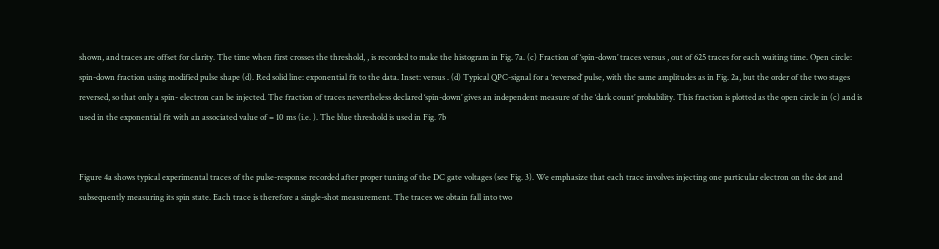shown, and traces are offset for clarity. The time when first crosses the threshold, , is recorded to make the histogram in Fig. 7a. (c) Fraction of ‘spin-down’ traces versus , out of 625 traces for each waiting time. Open circle: spin-down fraction using modified pulse shape (d). Red solid line: exponential fit to the data. Inset: versus . (d) Typical QPC-signal for a ‘reversed’ pulse, with the same amplitudes as in Fig. 2a, but the order of the two stages reversed, so that only a spin- electron can be injected. The fraction of traces nevertheless declared ‘spin-down’ gives an independent measure of the ‘dark count’ probability. This fraction is plotted as the open circle in (c) and is used in the exponential fit with an associated value of = 10 ms (i.e. ). The blue threshold is used in Fig. 7b


Figure 4a shows typical experimental traces of the pulse-response recorded after proper tuning of the DC gate voltages (see Fig. 3). We emphasize that each trace involves injecting one particular electron on the dot and subsequently measuring its spin state. Each trace is therefore a single-shot measurement. The traces we obtain fall into two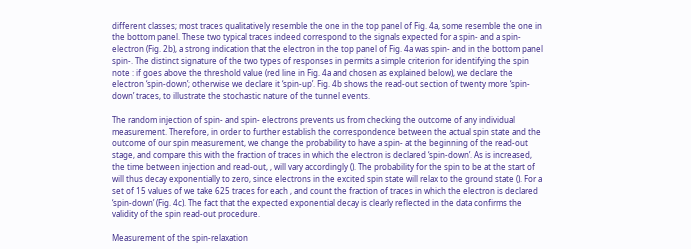different classes; most traces qualitatively resemble the one in the top panel of Fig. 4a, some resemble the one in the bottom panel. These two typical traces indeed correspond to the signals expected for a spin- and a spin- electron (Fig. 2b), a strong indication that the electron in the top panel of Fig. 4a was spin- and in the bottom panel spin-. The distinct signature of the two types of responses in permits a simple criterion for identifying the spin note : if goes above the threshold value (red line in Fig. 4a and chosen as explained below), we declare the electron ‘spin-down’; otherwise we declare it ‘spin-up’. Fig. 4b shows the read-out section of twenty more ‘spin-down’ traces, to illustrate the stochastic nature of the tunnel events.

The random injection of spin- and spin- electrons prevents us from checking the outcome of any individual measurement. Therefore, in order to further establish the correspondence between the actual spin state and the outcome of our spin measurement, we change the probability to have a spin- at the beginning of the read-out stage, and compare this with the fraction of traces in which the electron is declared ‘spin-down’. As is increased, the time between injection and read-out, , will vary accordingly (). The probability for the spin to be at the start of will thus decay exponentially to zero, since electrons in the excited spin state will relax to the ground state (). For a set of 15 values of we take 625 traces for each , and count the fraction of traces in which the electron is declared ‘spin-down’ (Fig. 4c). The fact that the expected exponential decay is clearly reflected in the data confirms the validity of the spin read-out procedure.

Measurement of the spin-relaxation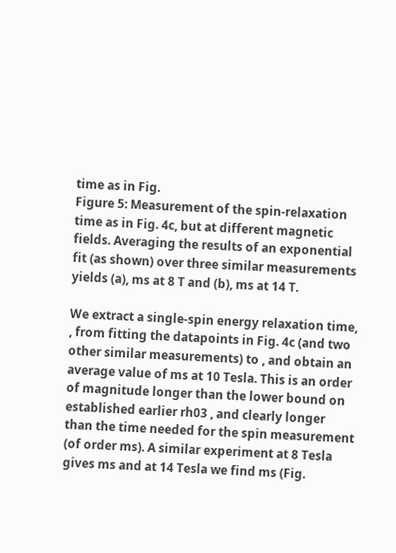time as in Fig.
Figure 5: Measurement of the spin-relaxation time as in Fig. 4c, but at different magnetic fields. Averaging the results of an exponential fit (as shown) over three similar measurements yields (a), ms at 8 T and (b), ms at 14 T.

We extract a single-spin energy relaxation time, , from fitting the datapoints in Fig. 4c (and two other similar measurements) to , and obtain an average value of ms at 10 Tesla. This is an order of magnitude longer than the lower bound on established earlier rh03 , and clearly longer than the time needed for the spin measurement (of order ms). A similar experiment at 8 Tesla gives ms and at 14 Tesla we find ms (Fig.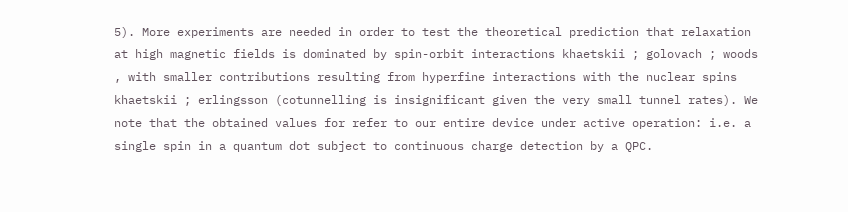5). More experiments are needed in order to test the theoretical prediction that relaxation at high magnetic fields is dominated by spin-orbit interactions khaetskii ; golovach ; woods , with smaller contributions resulting from hyperfine interactions with the nuclear spins khaetskii ; erlingsson (cotunnelling is insignificant given the very small tunnel rates). We note that the obtained values for refer to our entire device under active operation: i.e. a single spin in a quantum dot subject to continuous charge detection by a QPC.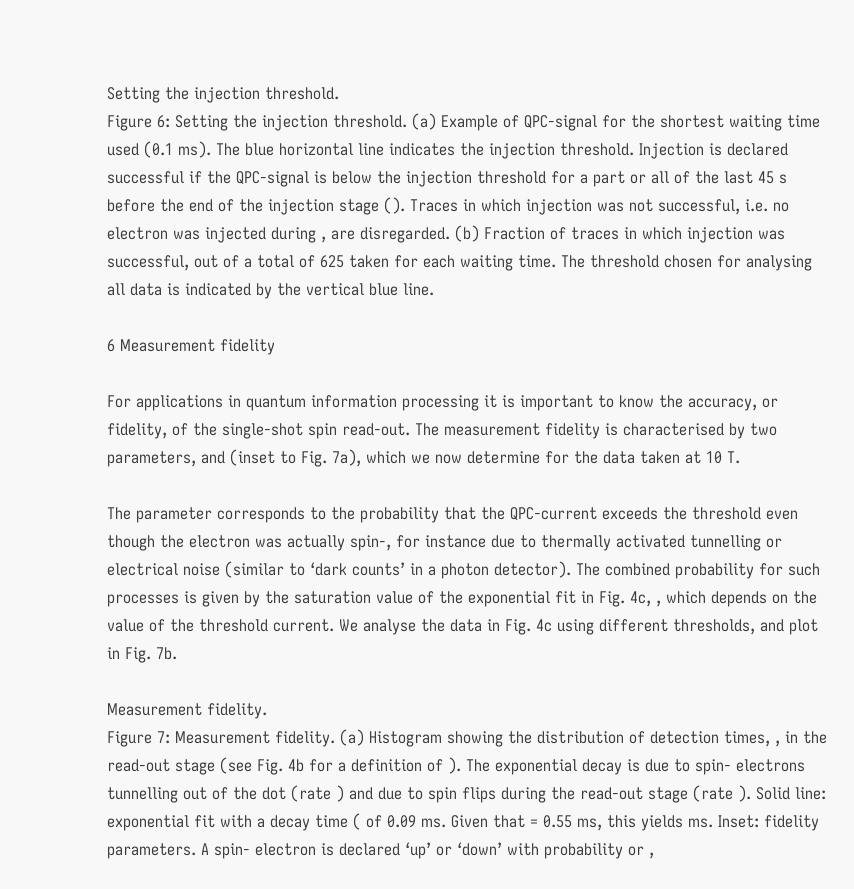Setting the injection threshold.
Figure 6: Setting the injection threshold. (a) Example of QPC-signal for the shortest waiting time used (0.1 ms). The blue horizontal line indicates the injection threshold. Injection is declared successful if the QPC-signal is below the injection threshold for a part or all of the last 45 s before the end of the injection stage (). Traces in which injection was not successful, i.e. no electron was injected during , are disregarded. (b) Fraction of traces in which injection was successful, out of a total of 625 taken for each waiting time. The threshold chosen for analysing all data is indicated by the vertical blue line.

6 Measurement fidelity

For applications in quantum information processing it is important to know the accuracy, or fidelity, of the single-shot spin read-out. The measurement fidelity is characterised by two parameters, and (inset to Fig. 7a), which we now determine for the data taken at 10 T.

The parameter corresponds to the probability that the QPC-current exceeds the threshold even though the electron was actually spin-, for instance due to thermally activated tunnelling or electrical noise (similar to ‘dark counts’ in a photon detector). The combined probability for such processes is given by the saturation value of the exponential fit in Fig. 4c, , which depends on the value of the threshold current. We analyse the data in Fig. 4c using different thresholds, and plot in Fig. 7b.

Measurement fidelity.
Figure 7: Measurement fidelity. (a) Histogram showing the distribution of detection times, , in the read-out stage (see Fig. 4b for a definition of ). The exponential decay is due to spin- electrons tunnelling out of the dot (rate ) and due to spin flips during the read-out stage (rate ). Solid line: exponential fit with a decay time ( of 0.09 ms. Given that = 0.55 ms, this yields ms. Inset: fidelity parameters. A spin- electron is declared ‘up’ or ‘down’ with probability or ,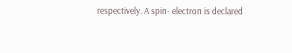respectively. A spin- electron is declared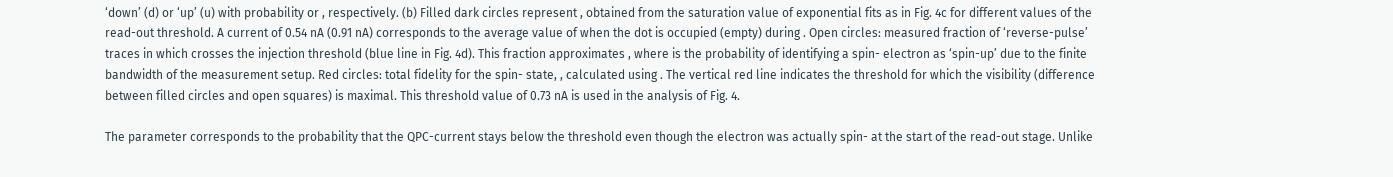‘down’ (d) or ‘up’ (u) with probability or , respectively. (b) Filled dark circles represent , obtained from the saturation value of exponential fits as in Fig. 4c for different values of the read-out threshold. A current of 0.54 nA (0.91 nA) corresponds to the average value of when the dot is occupied (empty) during . Open circles: measured fraction of ‘reverse-pulse’ traces in which crosses the injection threshold (blue line in Fig. 4d). This fraction approximates , where is the probability of identifying a spin- electron as ‘spin-up’ due to the finite bandwidth of the measurement setup. Red circles: total fidelity for the spin- state, , calculated using . The vertical red line indicates the threshold for which the visibility (difference between filled circles and open squares) is maximal. This threshold value of 0.73 nA is used in the analysis of Fig. 4.

The parameter corresponds to the probability that the QPC-current stays below the threshold even though the electron was actually spin- at the start of the read-out stage. Unlike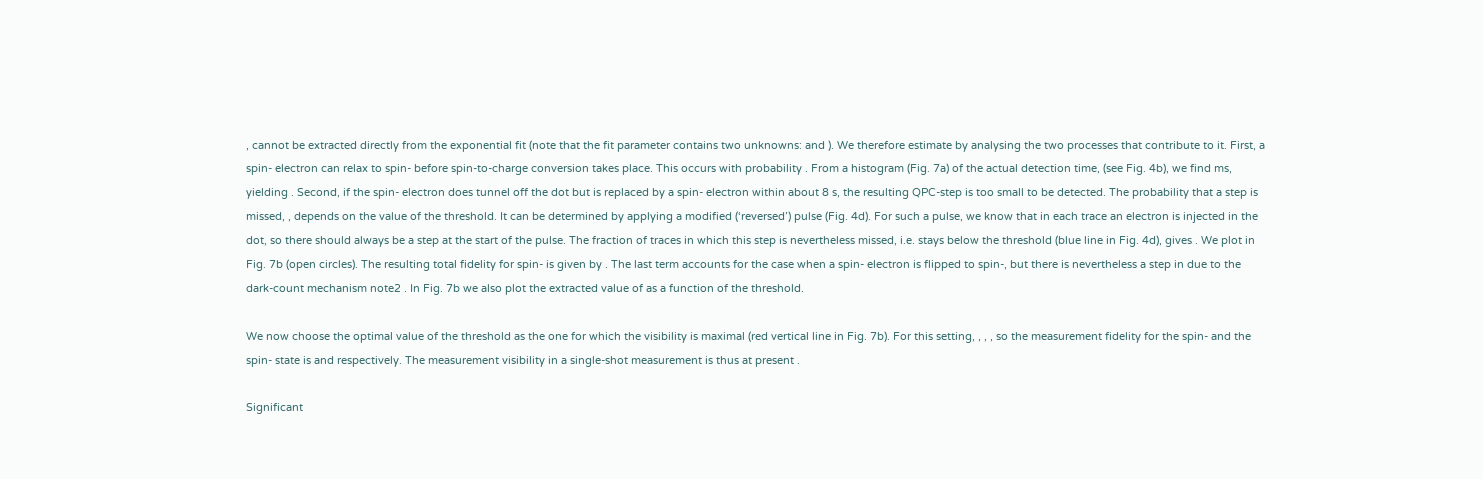, cannot be extracted directly from the exponential fit (note that the fit parameter contains two unknowns: and ). We therefore estimate by analysing the two processes that contribute to it. First, a spin- electron can relax to spin- before spin-to-charge conversion takes place. This occurs with probability . From a histogram (Fig. 7a) of the actual detection time, (see Fig. 4b), we find ms, yielding . Second, if the spin- electron does tunnel off the dot but is replaced by a spin- electron within about 8 s, the resulting QPC-step is too small to be detected. The probability that a step is missed, , depends on the value of the threshold. It can be determined by applying a modified (‘reversed’) pulse (Fig. 4d). For such a pulse, we know that in each trace an electron is injected in the dot, so there should always be a step at the start of the pulse. The fraction of traces in which this step is nevertheless missed, i.e. stays below the threshold (blue line in Fig. 4d), gives . We plot in Fig. 7b (open circles). The resulting total fidelity for spin- is given by . The last term accounts for the case when a spin- electron is flipped to spin-, but there is nevertheless a step in due to the dark-count mechanism note2 . In Fig. 7b we also plot the extracted value of as a function of the threshold.

We now choose the optimal value of the threshold as the one for which the visibility is maximal (red vertical line in Fig. 7b). For this setting, , , , so the measurement fidelity for the spin- and the spin- state is and respectively. The measurement visibility in a single-shot measurement is thus at present .

Significant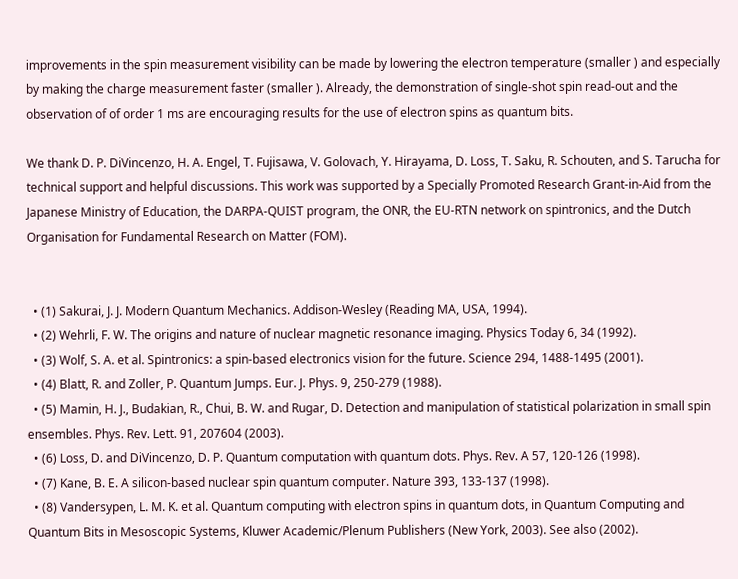improvements in the spin measurement visibility can be made by lowering the electron temperature (smaller ) and especially by making the charge measurement faster (smaller ). Already, the demonstration of single-shot spin read-out and the observation of of order 1 ms are encouraging results for the use of electron spins as quantum bits.

We thank D. P. DiVincenzo, H. A. Engel, T. Fujisawa, V. Golovach, Y. Hirayama, D. Loss, T. Saku, R. Schouten, and S. Tarucha for technical support and helpful discussions. This work was supported by a Specially Promoted Research Grant-in-Aid from the Japanese Ministry of Education, the DARPA-QUIST program, the ONR, the EU-RTN network on spintronics, and the Dutch Organisation for Fundamental Research on Matter (FOM).


  • (1) Sakurai, J. J. Modern Quantum Mechanics. Addison-Wesley (Reading MA, USA, 1994).
  • (2) Wehrli, F. W. The origins and nature of nuclear magnetic resonance imaging. Physics Today 6, 34 (1992).
  • (3) Wolf, S. A. et al. Spintronics: a spin-based electronics vision for the future. Science 294, 1488-1495 (2001).
  • (4) Blatt, R. and Zoller, P. Quantum Jumps. Eur. J. Phys. 9, 250-279 (1988).
  • (5) Mamin, H. J., Budakian, R., Chui, B. W. and Rugar, D. Detection and manipulation of statistical polarization in small spin ensembles. Phys. Rev. Lett. 91, 207604 (2003).
  • (6) Loss, D. and DiVincenzo, D. P. Quantum computation with quantum dots. Phys. Rev. A 57, 120-126 (1998).
  • (7) Kane, B. E. A silicon-based nuclear spin quantum computer. Nature 393, 133-137 (1998).
  • (8) Vandersypen, L. M. K. et al. Quantum computing with electron spins in quantum dots, in Quantum Computing and Quantum Bits in Mesoscopic Systems, Kluwer Academic/Plenum Publishers (New York, 2003). See also (2002).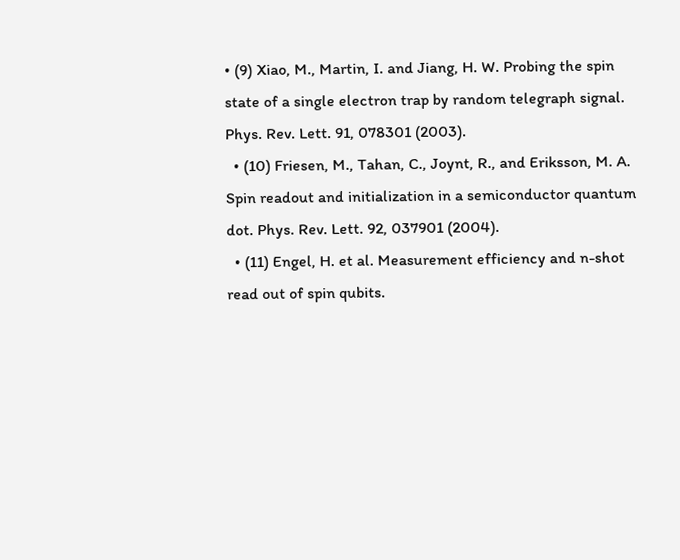• (9) Xiao, M., Martin, I. and Jiang, H. W. Probing the spin state of a single electron trap by random telegraph signal. Phys. Rev. Lett. 91, 078301 (2003).
  • (10) Friesen, M., Tahan, C., Joynt, R., and Eriksson, M. A. Spin readout and initialization in a semiconductor quantum dot. Phys. Rev. Lett. 92, 037901 (2004).
  • (11) Engel, H. et al. Measurement efficiency and n-shot read out of spin qubits.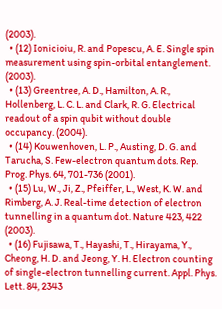(2003).
  • (12) Ionicioiu, R. and Popescu, A. E. Single spin measurement using spin-orbital entanglement. (2003).
  • (13) Greentree, A. D., Hamilton, A. R., Hollenberg, L. C. L. and Clark, R. G. Electrical readout of a spin qubit without double occupancy. (2004).
  • (14) Kouwenhoven, L. P., Austing, D. G. and Tarucha, S. Few-electron quantum dots. Rep. Prog. Phys. 64, 701-736 (2001).
  • (15) Lu, W., Ji, Z., Pfeiffer, L., West, K. W. and Rimberg, A. J. Real-time detection of electron tunnelling in a quantum dot. Nature 423, 422 (2003).
  • (16) Fujisawa, T., Hayashi, T., Hirayama, Y., Cheong, H. D. and Jeong, Y. H. Electron counting of single-electron tunnelling current. Appl. Phys. Lett. 84, 2343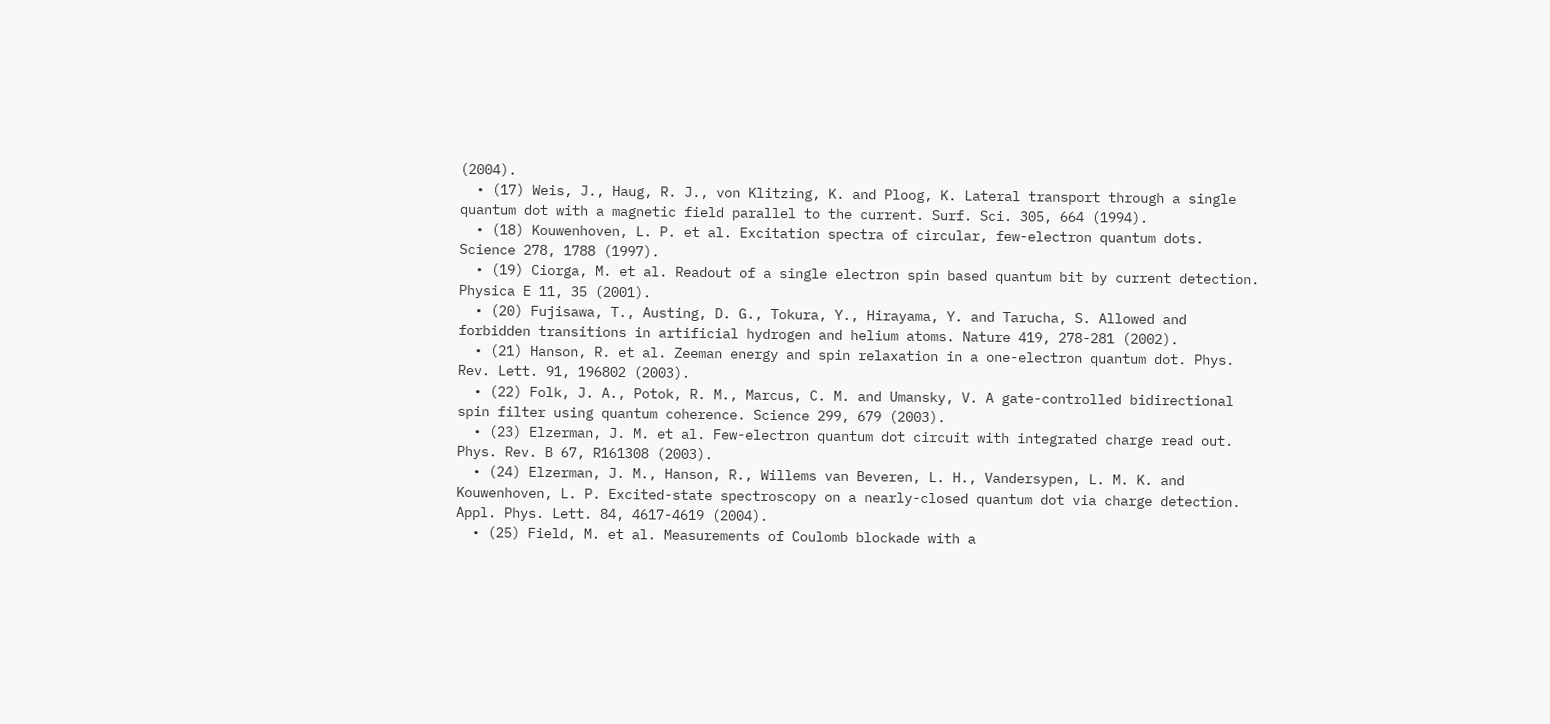(2004).
  • (17) Weis, J., Haug, R. J., von Klitzing, K. and Ploog, K. Lateral transport through a single quantum dot with a magnetic field parallel to the current. Surf. Sci. 305, 664 (1994).
  • (18) Kouwenhoven, L. P. et al. Excitation spectra of circular, few-electron quantum dots. Science 278, 1788 (1997).
  • (19) Ciorga, M. et al. Readout of a single electron spin based quantum bit by current detection. Physica E 11, 35 (2001).
  • (20) Fujisawa, T., Austing, D. G., Tokura, Y., Hirayama, Y. and Tarucha, S. Allowed and forbidden transitions in artificial hydrogen and helium atoms. Nature 419, 278-281 (2002).
  • (21) Hanson, R. et al. Zeeman energy and spin relaxation in a one-electron quantum dot. Phys. Rev. Lett. 91, 196802 (2003).
  • (22) Folk, J. A., Potok, R. M., Marcus, C. M. and Umansky, V. A gate-controlled bidirectional spin filter using quantum coherence. Science 299, 679 (2003).
  • (23) Elzerman, J. M. et al. Few-electron quantum dot circuit with integrated charge read out. Phys. Rev. B 67, R161308 (2003).
  • (24) Elzerman, J. M., Hanson, R., Willems van Beveren, L. H., Vandersypen, L. M. K. and Kouwenhoven, L. P. Excited-state spectroscopy on a nearly-closed quantum dot via charge detection. Appl. Phys. Lett. 84, 4617-4619 (2004).
  • (25) Field, M. et al. Measurements of Coulomb blockade with a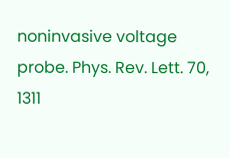noninvasive voltage probe. Phys. Rev. Lett. 70, 1311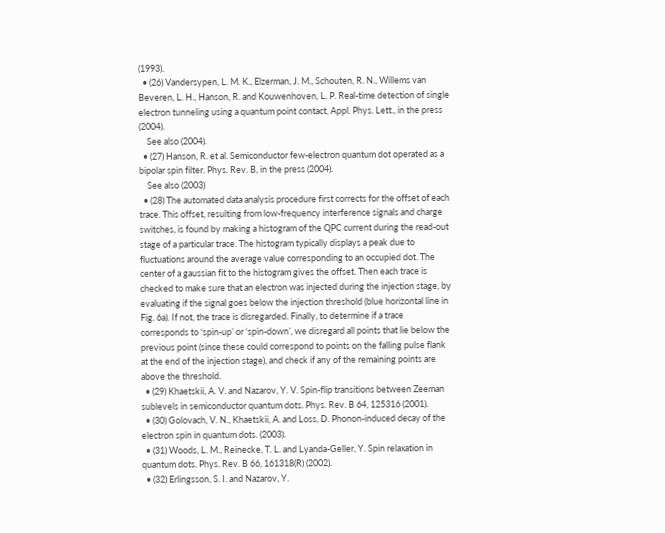(1993).
  • (26) Vandersypen, L. M. K., Elzerman, J. M., Schouten, R. N., Willems van Beveren, L. H., Hanson, R. and Kouwenhoven, L. P. Real-time detection of single electron tunneling using a quantum point contact, Appl. Phys. Lett., in the press (2004).
    See also (2004).
  • (27) Hanson, R. et al. Semiconductor few-electron quantum dot operated as a bipolar spin filter. Phys. Rev. B, in the press (2004).
    See also (2003)
  • (28) The automated data analysis procedure first corrects for the offset of each trace. This offset, resulting from low-frequency interference signals and charge switches, is found by making a histogram of the QPC current during the read-out stage of a particular trace. The histogram typically displays a peak due to fluctuations around the average value corresponding to an occupied dot. The center of a gaussian fit to the histogram gives the offset. Then each trace is checked to make sure that an electron was injected during the injection stage, by evaluating if the signal goes below the injection threshold (blue horizontal line in Fig. 6a). If not, the trace is disregarded. Finally, to determine if a trace corresponds to ‘spin-up’ or ‘spin-down’, we disregard all points that lie below the previous point (since these could correspond to points on the falling pulse flank at the end of the injection stage), and check if any of the remaining points are above the threshold.
  • (29) Khaetskii, A. V. and Nazarov, Y. V. Spin-flip transitions between Zeeman sublevels in semiconductor quantum dots. Phys. Rev. B 64, 125316 (2001).
  • (30) Golovach, V. N., Khaetskii, A. and Loss, D. Phonon-induced decay of the electron spin in quantum dots. (2003).
  • (31) Woods, L. M., Reinecke, T. L. and Lyanda-Geller, Y. Spin relaxation in quantum dots. Phys. Rev. B 66, 161318(R) (2002).
  • (32) Erlingsson, S. I. and Nazarov, Y.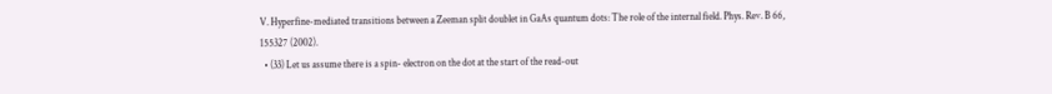V. Hyperfine-mediated transitions between a Zeeman split doublet in GaAs quantum dots: The role of the internal field. Phys. Rev. B 66, 155327 (2002).
  • (33) Let us assume there is a spin- electron on the dot at the start of the read-out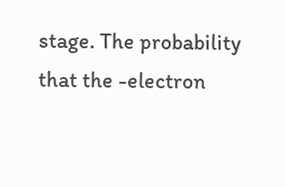stage. The probability that the -electron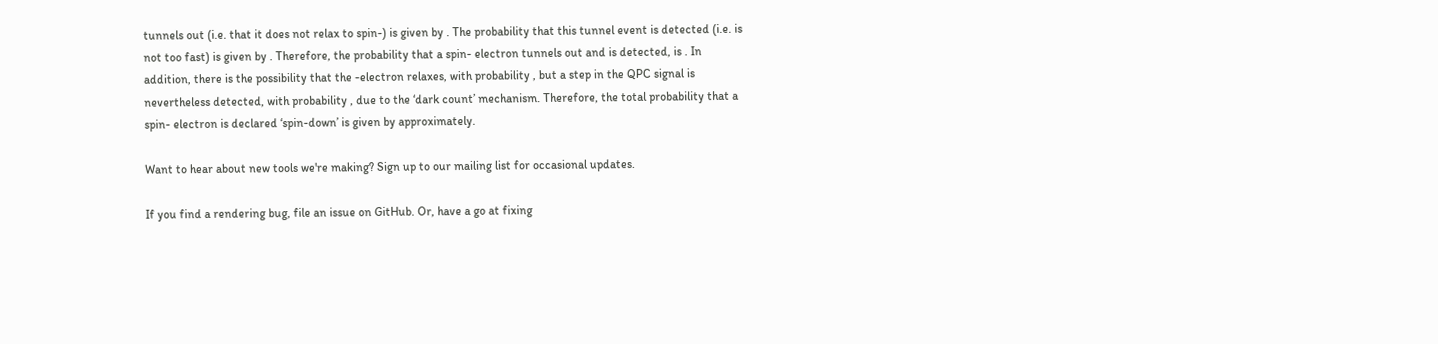tunnels out (i.e. that it does not relax to spin-) is given by . The probability that this tunnel event is detected (i.e. is not too fast) is given by . Therefore, the probability that a spin- electron tunnels out and is detected, is . In addition, there is the possibility that the -electron relaxes, with probability , but a step in the QPC signal is nevertheless detected, with probability , due to the ‘dark count’ mechanism. Therefore, the total probability that a spin- electron is declared ‘spin-down’ is given by approximately.

Want to hear about new tools we're making? Sign up to our mailing list for occasional updates.

If you find a rendering bug, file an issue on GitHub. Or, have a go at fixing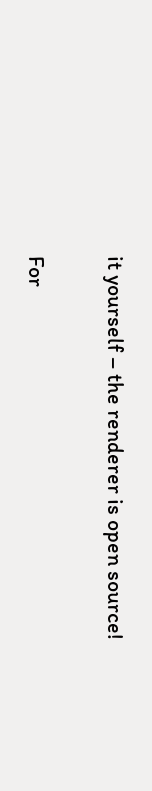it yourself – the renderer is open source!

For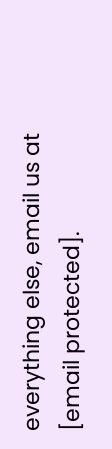everything else, email us at [email protected].